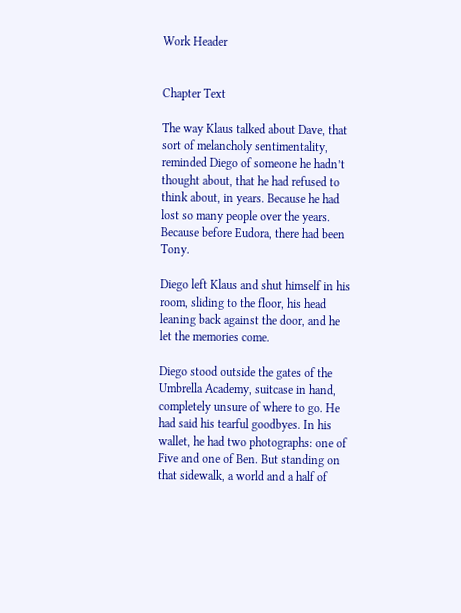Work Header


Chapter Text

The way Klaus talked about Dave, that sort of melancholy sentimentality, reminded Diego of someone he hadn’t thought about, that he had refused to think about, in years. Because he had lost so many people over the years. Because before Eudora, there had been Tony.

Diego left Klaus and shut himself in his room, sliding to the floor, his head leaning back against the door, and he let the memories come.

Diego stood outside the gates of the Umbrella Academy, suitcase in hand, completely unsure of where to go. He had said his tearful goodbyes. In his wallet, he had two photographs: one of Five and one of Ben. But standing on that sidewalk, a world and a half of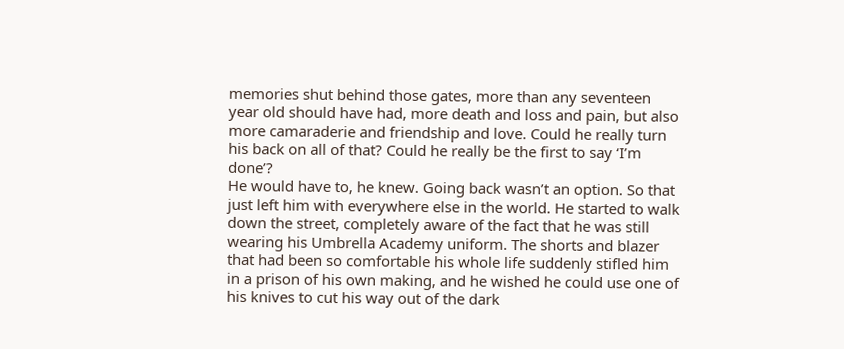memories shut behind those gates, more than any seventeen year old should have had, more death and loss and pain, but also more camaraderie and friendship and love. Could he really turn his back on all of that? Could he really be the first to say ‘I’m done’?
He would have to, he knew. Going back wasn’t an option. So that just left him with everywhere else in the world. He started to walk down the street, completely aware of the fact that he was still wearing his Umbrella Academy uniform. The shorts and blazer that had been so comfortable his whole life suddenly stifled him in a prison of his own making, and he wished he could use one of his knives to cut his way out of the dark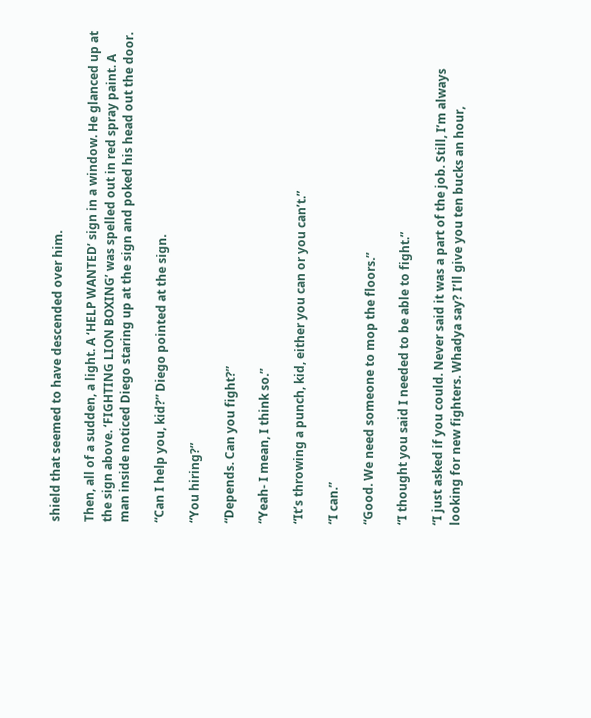shield that seemed to have descended over him.

Then, all of a sudden, a light. A ‘HELP WANTED’ sign in a window. He glanced up at the sign above. ‘FIGHTING LION BOXING’ was spelled out in red spray paint. A man inside noticed Diego staring up at the sign and poked his head out the door.

“Can I help you, kid?” Diego pointed at the sign.

“You hiring?”

“Depends. Can you fight?”

“Yeah- I mean, I think so.”

“It’s throwing a punch, kid, either you can or you can’t.”

“I can.”

“Good. We need someone to mop the floors.”

“I thought you said I needed to be able to fight.”

“I just asked if you could. Never said it was a part of the job. Still, I’m always looking for new fighters. Whadya say? I’ll give you ten bucks an hour,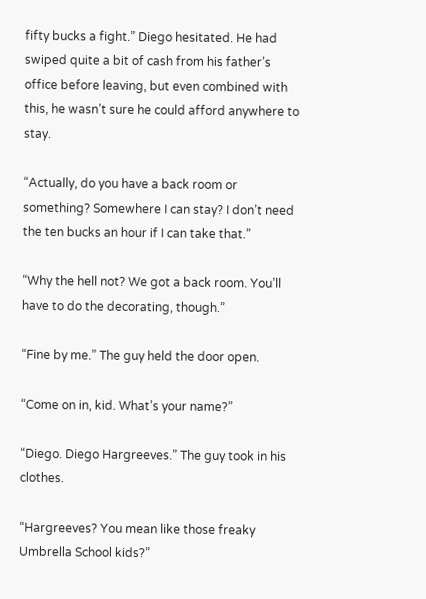fifty bucks a fight.” Diego hesitated. He had swiped quite a bit of cash from his father’s office before leaving, but even combined with this, he wasn’t sure he could afford anywhere to stay.

“Actually, do you have a back room or something? Somewhere I can stay? I don’t need the ten bucks an hour if I can take that.”

“Why the hell not? We got a back room. You’ll have to do the decorating, though.”

“Fine by me.” The guy held the door open.

“Come on in, kid. What’s your name?”

“Diego. Diego Hargreeves.” The guy took in his clothes.

“Hargreeves? You mean like those freaky Umbrella School kids?”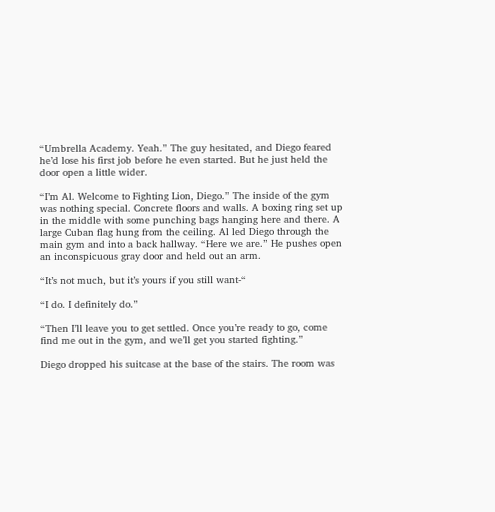“Umbrella Academy. Yeah.” The guy hesitated, and Diego feared he’d lose his first job before he even started. But he just held the door open a little wider.

“I’m Al. Welcome to Fighting Lion, Diego.” The inside of the gym was nothing special. Concrete floors and walls. A boxing ring set up in the middle with some punching bags hanging here and there. A large Cuban flag hung from the ceiling. Al led Diego through the main gym and into a back hallway. “Here we are.” He pushes open an inconspicuous gray door and held out an arm.

“It’s not much, but it’s yours if you still want-“

“I do. I definitely do.”

“Then I’ll leave you to get settled. Once you’re ready to go, come find me out in the gym, and we’ll get you started fighting.”

Diego dropped his suitcase at the base of the stairs. The room was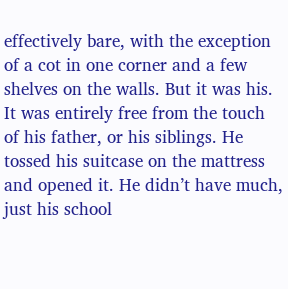effectively bare, with the exception of a cot in one corner and a few shelves on the walls. But it was his. It was entirely free from the touch of his father, or his siblings. He tossed his suitcase on the mattress and opened it. He didn’t have much, just his school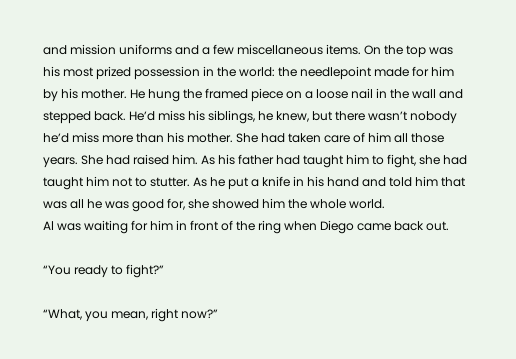and mission uniforms and a few miscellaneous items. On the top was his most prized possession in the world: the needlepoint made for him by his mother. He hung the framed piece on a loose nail in the wall and stepped back. He’d miss his siblings, he knew, but there wasn’t nobody he’d miss more than his mother. She had taken care of him all those years. She had raised him. As his father had taught him to fight, she had taught him not to stutter. As he put a knife in his hand and told him that was all he was good for, she showed him the whole world.
Al was waiting for him in front of the ring when Diego came back out.

“You ready to fight?”

“What, you mean, right now?”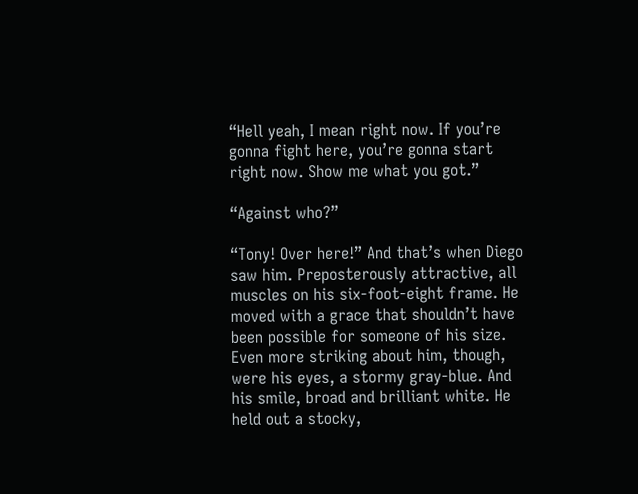“Hell yeah, I mean right now. If you’re gonna fight here, you’re gonna start right now. Show me what you got.”

“Against who?”

“Tony! Over here!” And that’s when Diego saw him. Preposterously attractive, all muscles on his six-foot-eight frame. He moved with a grace that shouldn’t have been possible for someone of his size. Even more striking about him, though, were his eyes, a stormy gray-blue. And his smile, broad and brilliant white. He held out a stocky,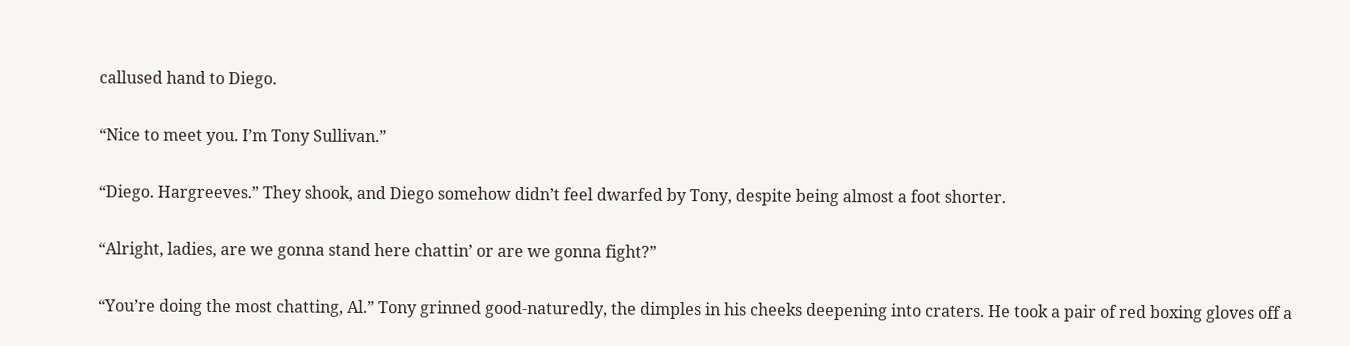callused hand to Diego.

“Nice to meet you. I’m Tony Sullivan.”

“Diego. Hargreeves.” They shook, and Diego somehow didn’t feel dwarfed by Tony, despite being almost a foot shorter.

“Alright, ladies, are we gonna stand here chattin’ or are we gonna fight?”

“You’re doing the most chatting, Al.” Tony grinned good-naturedly, the dimples in his cheeks deepening into craters. He took a pair of red boxing gloves off a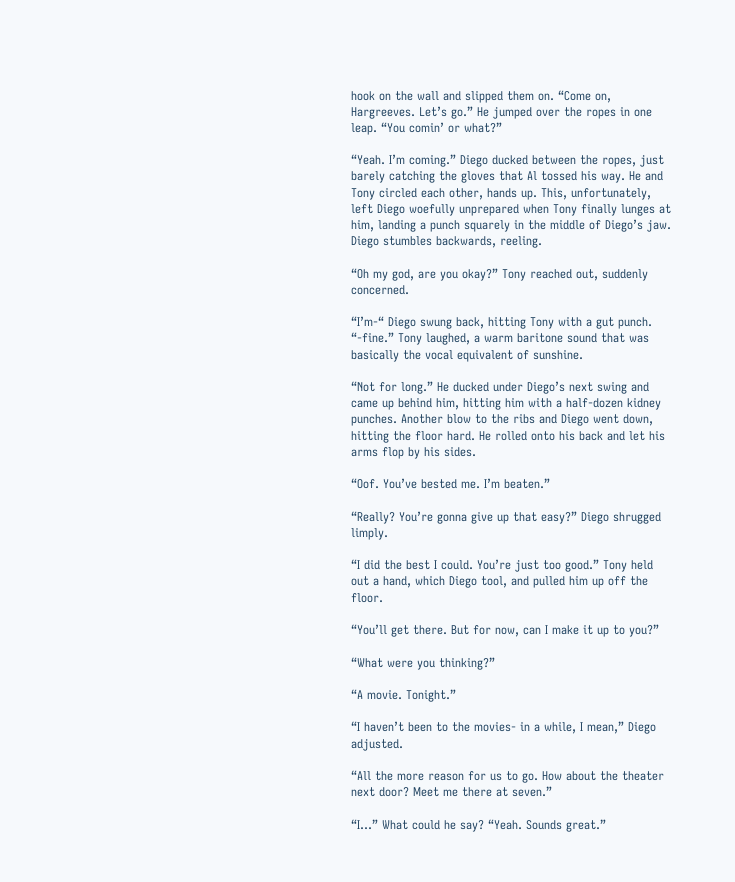hook on the wall and slipped them on. “Come on, Hargreeves. Let’s go.” He jumped over the ropes in one leap. “You comin’ or what?”

“Yeah. I’m coming.” Diego ducked between the ropes, just barely catching the gloves that Al tossed his way. He and Tony circled each other, hands up. This, unfortunately, left Diego woefully unprepared when Tony finally lunges at him, landing a punch squarely in the middle of Diego’s jaw. Diego stumbles backwards, reeling.

“Oh my god, are you okay?” Tony reached out, suddenly concerned.

“I’m-“ Diego swung back, hitting Tony with a gut punch. “-fine.” Tony laughed, a warm baritone sound that was basically the vocal equivalent of sunshine.

“Not for long.” He ducked under Diego’s next swing and came up behind him, hitting him with a half-dozen kidney punches. Another blow to the ribs and Diego went down, hitting the floor hard. He rolled onto his back and let his arms flop by his sides.

“Oof. You’ve bested me. I’m beaten.”

“Really? You’re gonna give up that easy?” Diego shrugged limply.

“I did the best I could. You’re just too good.” Tony held out a hand, which Diego tool, and pulled him up off the floor.

“You’ll get there. But for now, can I make it up to you?”

“What were you thinking?”

“A movie. Tonight.”

“I haven’t been to the movies- in a while, I mean,” Diego adjusted.

“All the more reason for us to go. How about the theater next door? Meet me there at seven.”

“I...” What could he say? “Yeah. Sounds great.”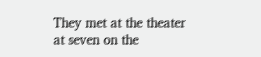They met at the theater at seven on the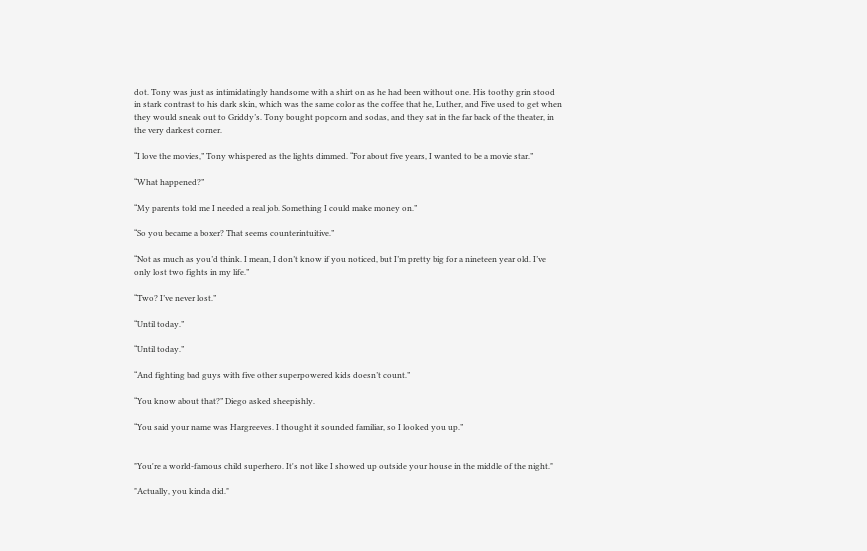dot. Tony was just as intimidatingly handsome with a shirt on as he had been without one. His toothy grin stood in stark contrast to his dark skin, which was the same color as the coffee that he, Luther, and Five used to get when they would sneak out to Griddy’s. Tony bought popcorn and sodas, and they sat in the far back of the theater, in the very darkest corner.

“I love the movies,” Tony whispered as the lights dimmed. “For about five years, I wanted to be a movie star.”

“What happened?”

“My parents told me I needed a real job. Something I could make money on.”

“So you became a boxer? That seems counterintuitive.”

“Not as much as you’d think. I mean, I don’t know if you noticed, but I’m pretty big for a nineteen year old. I’ve only lost two fights in my life.”

“Two? I’ve never lost.”

“Until today.”

“Until today.”

“And fighting bad guys with five other superpowered kids doesn’t count.”

“You know about that?” Diego asked sheepishly.

“You said your name was Hargreeves. I thought it sounded familiar, so I looked you up.”


"You're a world-famous child superhero. It's not like I showed up outside your house in the middle of the night."

"Actually, you kinda did."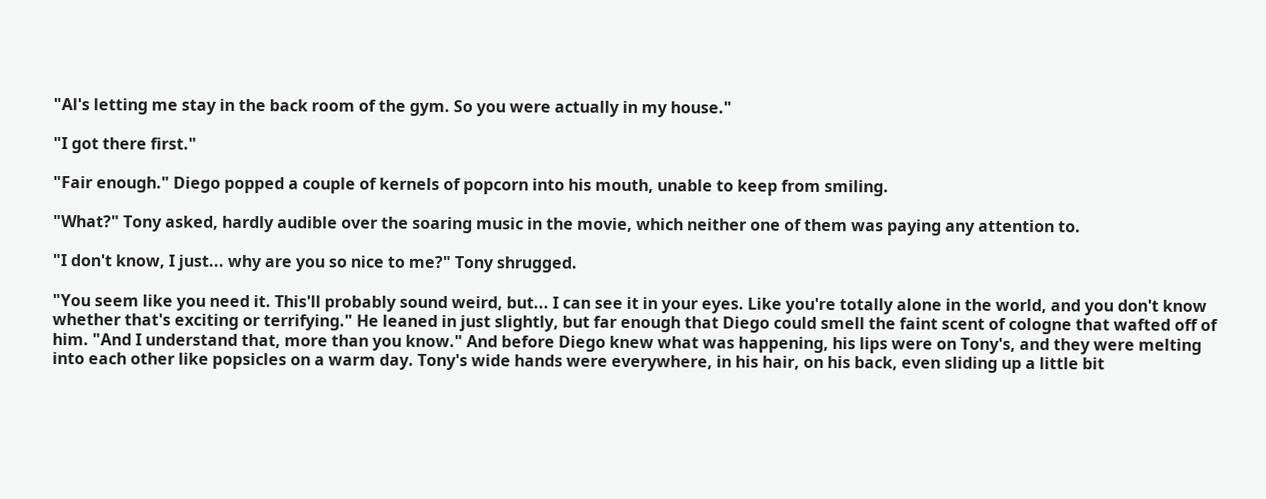"Al's letting me stay in the back room of the gym. So you were actually in my house."

"I got there first."

"Fair enough." Diego popped a couple of kernels of popcorn into his mouth, unable to keep from smiling.

"What?" Tony asked, hardly audible over the soaring music in the movie, which neither one of them was paying any attention to.

"I don't know, I just... why are you so nice to me?" Tony shrugged.

"You seem like you need it. This'll probably sound weird, but... I can see it in your eyes. Like you're totally alone in the world, and you don't know whether that's exciting or terrifying." He leaned in just slightly, but far enough that Diego could smell the faint scent of cologne that wafted off of him. "And I understand that, more than you know." And before Diego knew what was happening, his lips were on Tony's, and they were melting into each other like popsicles on a warm day. Tony's wide hands were everywhere, in his hair, on his back, even sliding up a little bit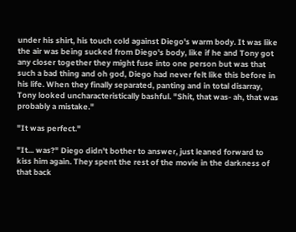under his shirt, his touch cold against Diego's warm body. It was like the air was being sucked from Diego's body, like if he and Tony got any closer together they might fuse into one person but was that such a bad thing and oh god, Diego had never felt like this before in his life. When they finally separated, panting and in total disarray, Tony looked uncharacteristically bashful. "Shit, that was- ah, that was probably a mistake."

"It was perfect."

"It... was?" Diego didn't bother to answer, just leaned forward to kiss him again. They spent the rest of the movie in the darkness of that back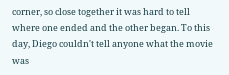corner, so close together it was hard to tell where one ended and the other began. To this day, Diego couldn't tell anyone what the movie was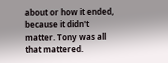about or how it ended, because it didn't matter. Tony was all that mattered.